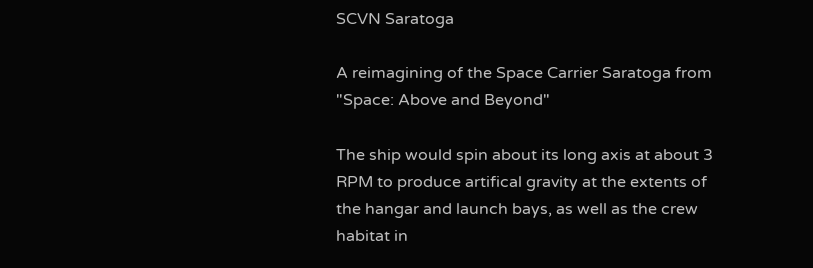SCVN Saratoga

A reimagining of the Space Carrier Saratoga from "Space: Above and Beyond"

The ship would spin about its long axis at about 3 RPM to produce artifical gravity at the extents of the hangar and launch bays, as well as the crew habitat in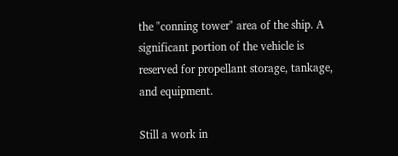the "conning tower" area of the ship. A significant portion of the vehicle is reserved for propellant storage, tankage, and equipment.

Still a work in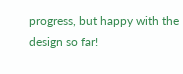progress, but happy with the design so far!